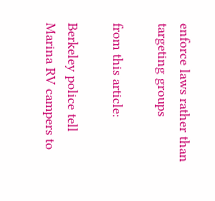enforce laws rather than targeting groups

from this article:

Berkeley police tell Marina RV campers to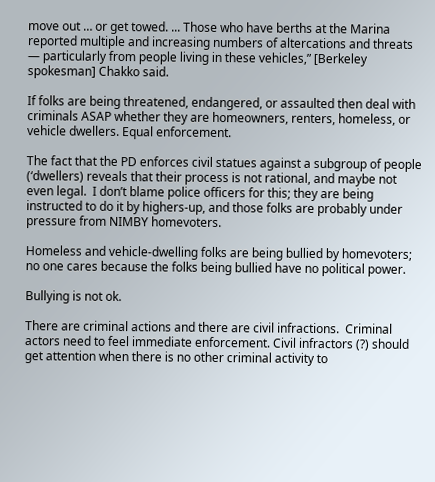move out … or get towed. ... Those who have berths at the Marina reported multiple and increasing numbers of altercations and threats — particularly from people living in these vehicles,” [Berkeley spokesman] Chakko said.

If folks are being threatened, endangered, or assaulted then deal with criminals ASAP whether they are homeowners, renters, homeless, or vehicle dwellers. Equal enforcement.

The fact that the PD enforces civil statues against a subgroup of people (‘dwellers) reveals that their process is not rational, and maybe not even legal.  I don’t blame police officers for this; they are being instructed to do it by highers-up, and those folks are probably under pressure from NIMBY homevoters.

Homeless and vehicle-dwelling folks are being bullied by homevoters;  no one cares because the folks being bullied have no political power.

Bullying is not ok.

There are criminal actions and there are civil infractions.  Criminal actors need to feel immediate enforcement. Civil infractors (?) should get attention when there is no other criminal activity to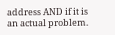address AND if it is an actual problem.